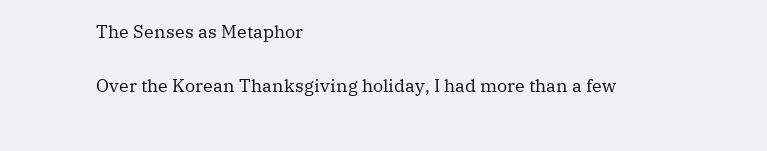The Senses as Metaphor

Over the Korean Thanksgiving holiday, I had more than a few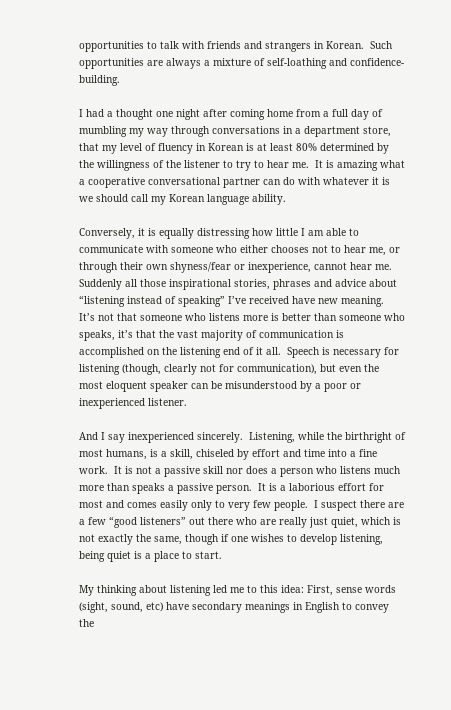opportunities to talk with friends and strangers in Korean.  Such opportunities are always a mixture of self-loathing and confidence-building.

I had a thought one night after coming home from a full day of mumbling my way through conversations in a department store, that my level of fluency in Korean is at least 80% determined by the willingness of the listener to try to hear me.  It is amazing what a cooperative conversational partner can do with whatever it is we should call my Korean language ability.

Conversely, it is equally distressing how little I am able to communicate with someone who either chooses not to hear me, or through their own shyness/fear or inexperience, cannot hear me.  Suddenly all those inspirational stories, phrases and advice about “listening instead of speaking” I’ve received have new meaning.  It’s not that someone who listens more is better than someone who speaks, it’s that the vast majority of communication is accomplished on the listening end of it all.  Speech is necessary for listening (though, clearly not for communication), but even the most eloquent speaker can be misunderstood by a poor or inexperienced listener.

And I say inexperienced sincerely.  Listening, while the birthright of most humans, is a skill, chiseled by effort and time into a fine work.  It is not a passive skill nor does a person who listens much more than speaks a passive person.  It is a laborious effort for most and comes easily only to very few people.  I suspect there are a few “good listeners” out there who are really just quiet, which is not exactly the same, though if one wishes to develop listening, being quiet is a place to start.

My thinking about listening led me to this idea: First, sense words (sight, sound, etc) have secondary meanings in English to convey the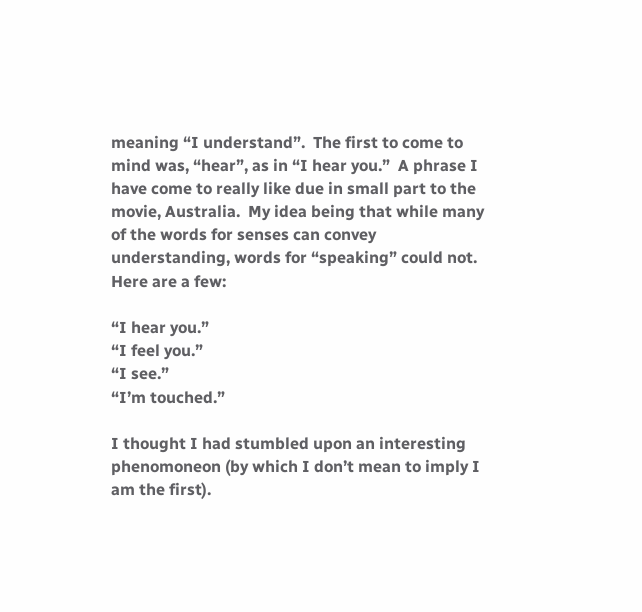meaning “I understand”.  The first to come to mind was, “hear”, as in “I hear you.”  A phrase I have come to really like due in small part to the movie, Australia.  My idea being that while many of the words for senses can convey understanding, words for “speaking” could not.  Here are a few:

“I hear you.”
“I feel you.”
“I see.”
“I’m touched.”

I thought I had stumbled upon an interesting phenomoneon (by which I don’t mean to imply I am the first).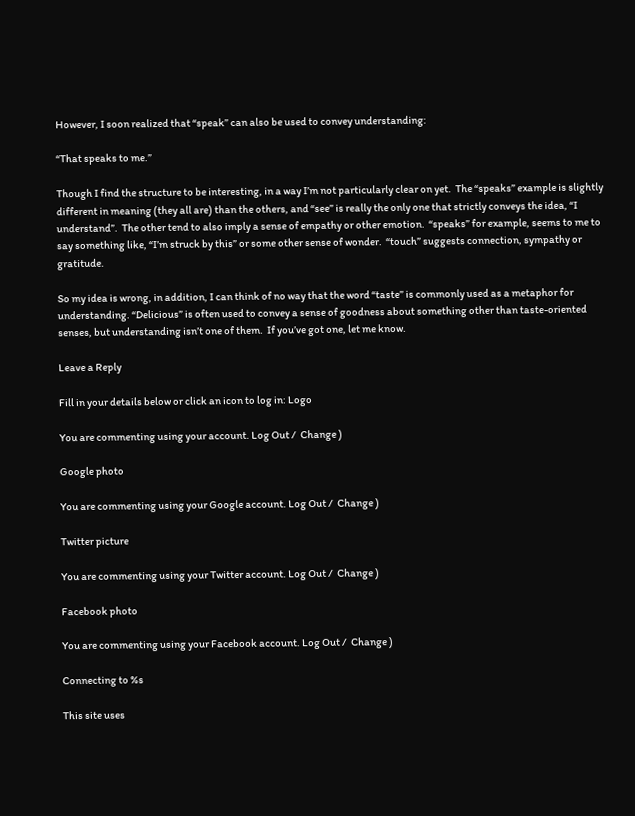However, I soon realized that “speak” can also be used to convey understanding:

“That speaks to me.”

Though I find the structure to be interesting, in a way I’m not particularly clear on yet.  The “speaks” example is slightly different in meaning (they all are) than the others, and “see” is really the only one that strictly conveys the idea, “I understand”.  The other tend to also imply a sense of empathy or other emotion.  “speaks” for example, seems to me to say something like, “I’m struck by this” or some other sense of wonder.  “touch” suggests connection, sympathy or gratitude.

So my idea is wrong, in addition, I can think of no way that the word “taste” is commonly used as a metaphor for understanding. “Delicious” is often used to convey a sense of goodness about something other than taste-oriented senses, but understanding isn’t one of them.  If you’ve got one, let me know.

Leave a Reply

Fill in your details below or click an icon to log in: Logo

You are commenting using your account. Log Out /  Change )

Google photo

You are commenting using your Google account. Log Out /  Change )

Twitter picture

You are commenting using your Twitter account. Log Out /  Change )

Facebook photo

You are commenting using your Facebook account. Log Out /  Change )

Connecting to %s

This site uses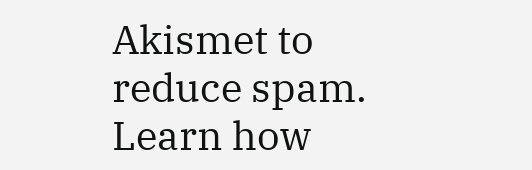Akismet to reduce spam. Learn how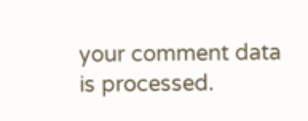your comment data is processed.